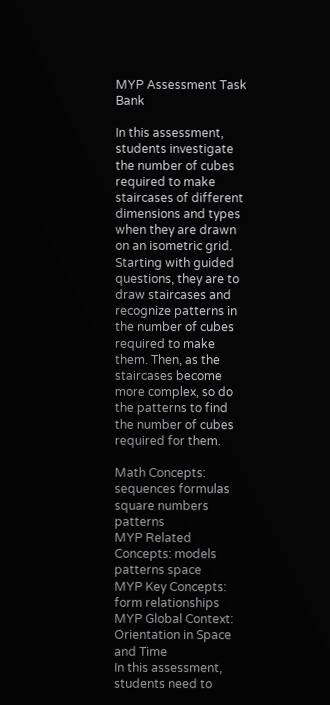MYP Assessment Task Bank

In this assessment, students investigate the number of cubes required to make staircases of different dimensions and types when they are drawn on an isometric grid. Starting with guided questions, they are to draw staircases and recognize patterns in the number of cubes required to make them. Then, as the staircases become more complex, so do the patterns to find the number of cubes required for them.

Math Concepts: sequences formulas square numbers patterns
MYP Related Concepts: models patterns space
MYP Key Concepts: form relationships
MYP Global Context: Orientation in Space and Time
In this assessment, students need to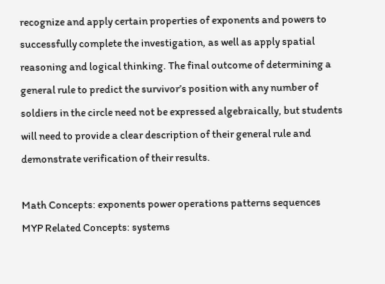recognize and apply certain properties of exponents and powers to successfully complete the investigation, as well as apply spatial reasoning and logical thinking. The final outcome of determining a general rule to predict the survivor’s position with any number of soldiers in the circle need not be expressed algebraically, but students will need to provide a clear description of their general rule and demonstrate verification of their results.

Math Concepts: exponents power operations patterns sequences
MYP Related Concepts: systems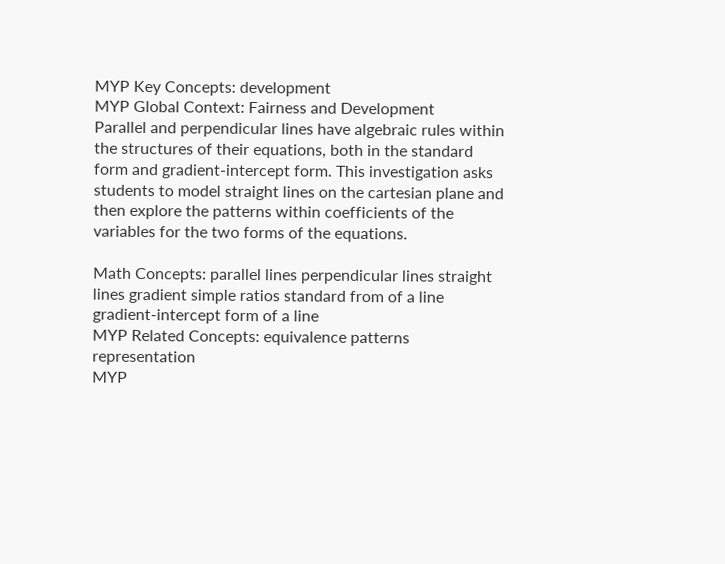MYP Key Concepts: development
MYP Global Context: Fairness and Development
Parallel and perpendicular lines have algebraic rules within the structures of their equations, both in the standard form and gradient-intercept form. This investigation asks students to model straight lines on the cartesian plane and then explore the patterns within coefficients of the variables for the two forms of the equations.

Math Concepts: parallel lines perpendicular lines straight lines gradient simple ratios standard from of a line gradient-intercept form of a line
MYP Related Concepts: equivalence patterns representation
MYP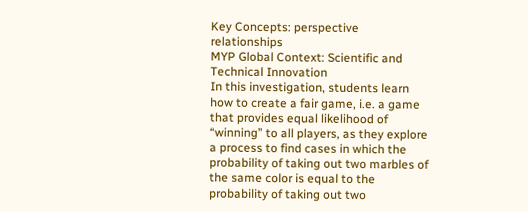Key Concepts: perspective relationships
MYP Global Context: Scientific and Technical Innovation
In this investigation, students learn how to create a fair game, i.e. a game that provides equal likelihood of “winning” to all players, as they explore a process to find cases in which the probability of taking out two marbles of the same color is equal to the probability of taking out two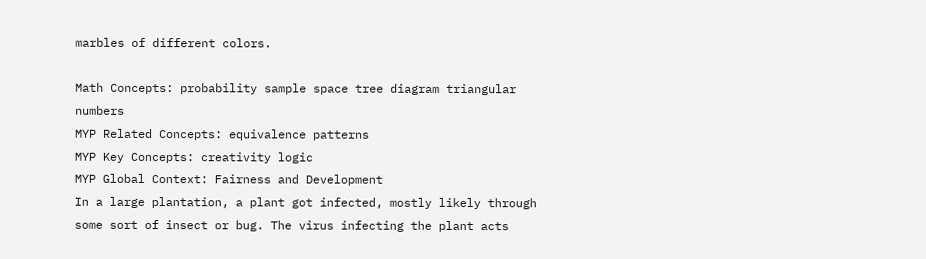marbles of different colors.

Math Concepts: probability sample space tree diagram triangular numbers
MYP Related Concepts: equivalence patterns
MYP Key Concepts: creativity logic
MYP Global Context: Fairness and Development
In a large plantation, a plant got infected, mostly likely through some sort of insect or bug. The virus infecting the plant acts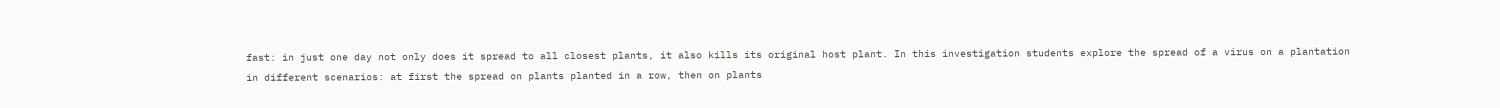fast: in just one day not only does it spread to all closest plants, it also kills its original host plant. In this investigation students explore the spread of a virus on a plantation in different scenarios: at first the spread on plants planted in a row, then on plants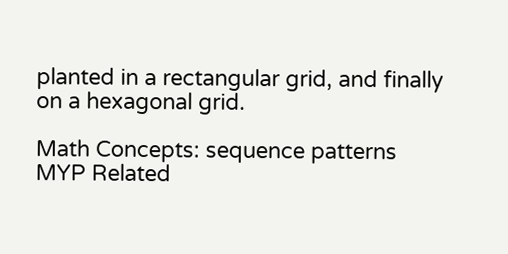planted in a rectangular grid, and finally on a hexagonal grid.

Math Concepts: sequence patterns
MYP Related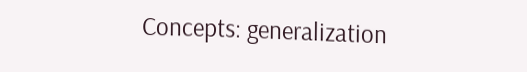Concepts: generalization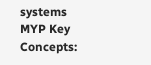systems
MYP Key Concepts: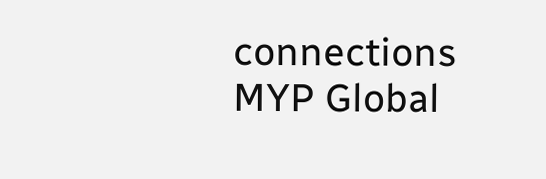connections
MYP Global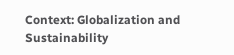Context: Globalization and Sustainability